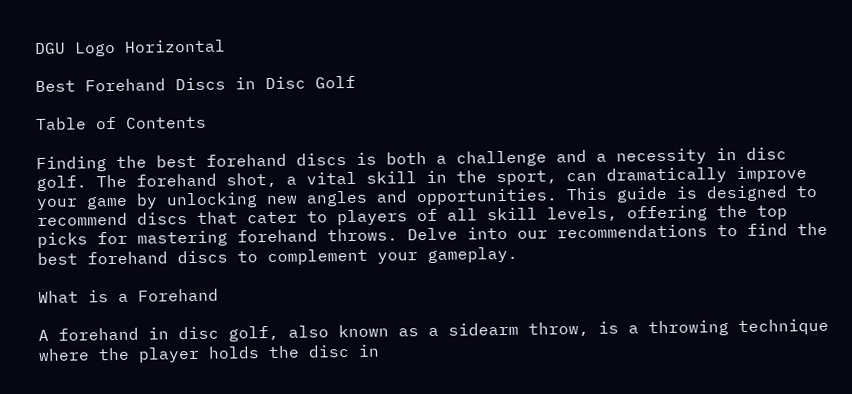DGU Logo Horizontal

Best Forehand Discs in Disc Golf

Table of Contents

Finding the best forehand discs is both a challenge and a necessity in disc golf. The forehand shot, a vital skill in the sport, can dramatically improve your game by unlocking new angles and opportunities. This guide is designed to recommend discs that cater to players of all skill levels, offering the top picks for mastering forehand throws. Delve into our recommendations to find the best forehand discs to complement your gameplay.

What is a Forehand

A forehand in disc golf, also known as a sidearm throw, is a throwing technique where the player holds the disc in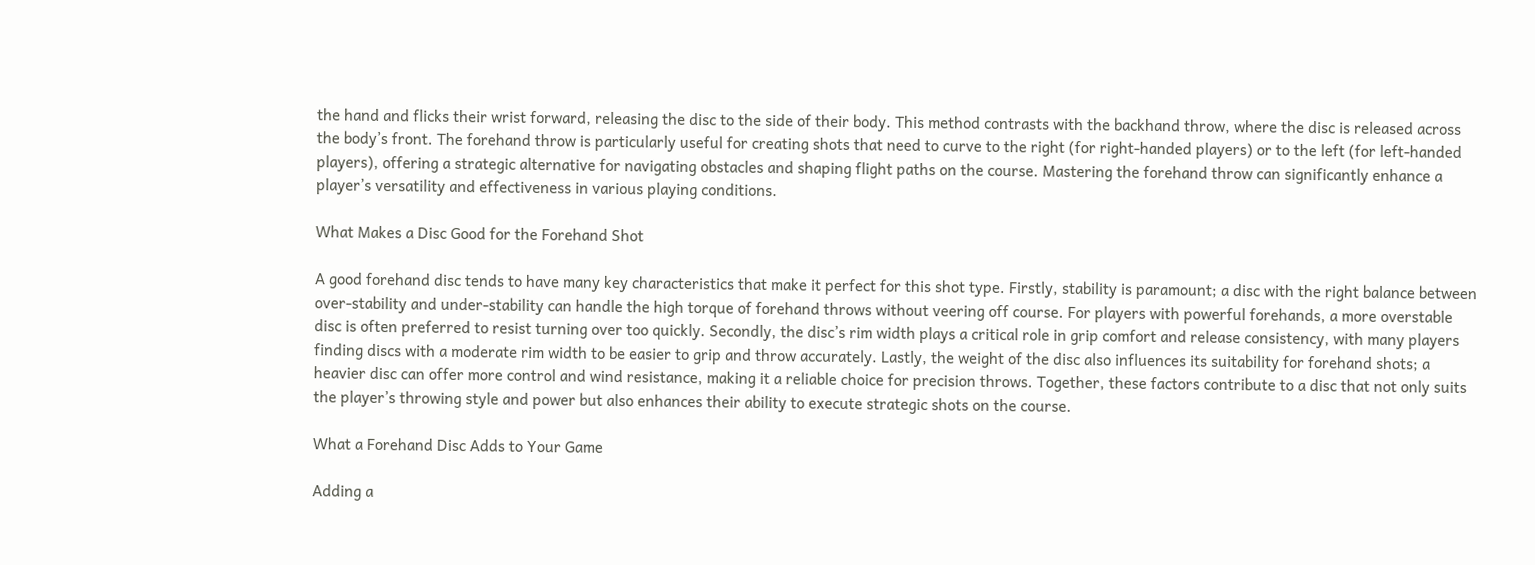the hand and flicks their wrist forward, releasing the disc to the side of their body. This method contrasts with the backhand throw, where the disc is released across the body’s front. The forehand throw is particularly useful for creating shots that need to curve to the right (for right-handed players) or to the left (for left-handed players), offering a strategic alternative for navigating obstacles and shaping flight paths on the course. Mastering the forehand throw can significantly enhance a player’s versatility and effectiveness in various playing conditions.

What Makes a Disc Good for the Forehand Shot

A good forehand disc tends to have many key characteristics that make it perfect for this shot type. Firstly, stability is paramount; a disc with the right balance between over-stability and under-stability can handle the high torque of forehand throws without veering off course. For players with powerful forehands, a more overstable disc is often preferred to resist turning over too quickly. Secondly, the disc’s rim width plays a critical role in grip comfort and release consistency, with many players finding discs with a moderate rim width to be easier to grip and throw accurately. Lastly, the weight of the disc also influences its suitability for forehand shots; a heavier disc can offer more control and wind resistance, making it a reliable choice for precision throws. Together, these factors contribute to a disc that not only suits the player’s throwing style and power but also enhances their ability to execute strategic shots on the course.

What a Forehand Disc Adds to Your Game

Adding a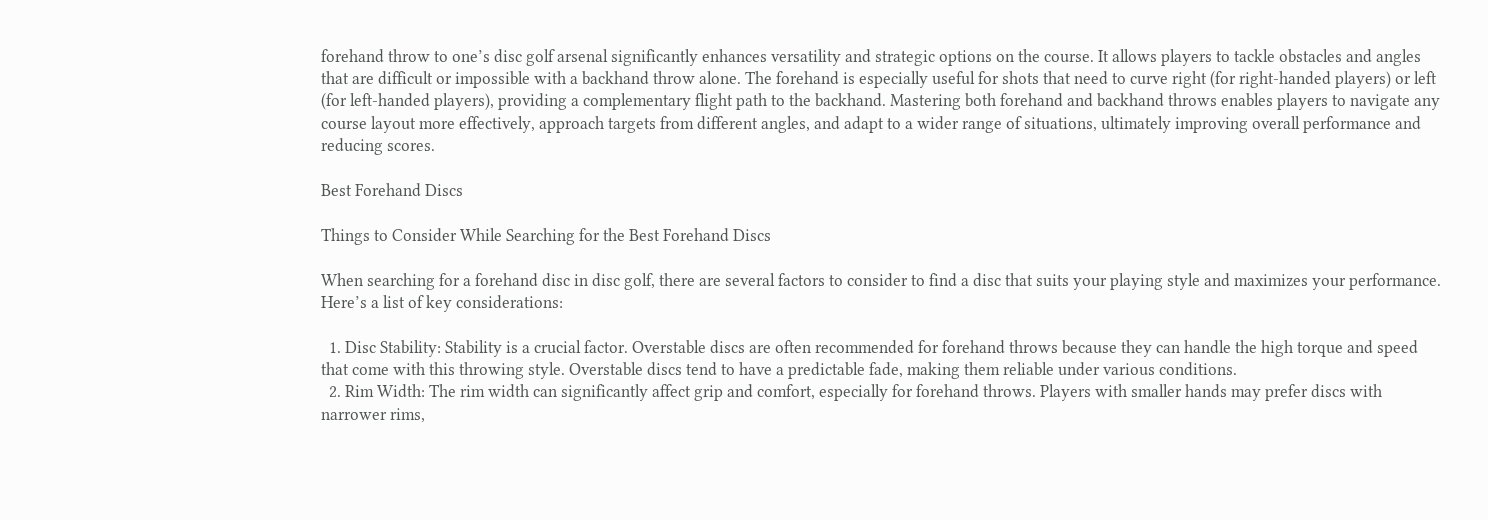forehand throw to one’s disc golf arsenal significantly enhances versatility and strategic options on the course. It allows players to tackle obstacles and angles that are difficult or impossible with a backhand throw alone. The forehand is especially useful for shots that need to curve right (for right-handed players) or left (for left-handed players), providing a complementary flight path to the backhand. Mastering both forehand and backhand throws enables players to navigate any course layout more effectively, approach targets from different angles, and adapt to a wider range of situations, ultimately improving overall performance and reducing scores.

Best Forehand Discs

Things to Consider While Searching for the Best Forehand Discs

When searching for a forehand disc in disc golf, there are several factors to consider to find a disc that suits your playing style and maximizes your performance. Here’s a list of key considerations:

  1. Disc Stability: Stability is a crucial factor. Overstable discs are often recommended for forehand throws because they can handle the high torque and speed that come with this throwing style. Overstable discs tend to have a predictable fade, making them reliable under various conditions.
  2. Rim Width: The rim width can significantly affect grip and comfort, especially for forehand throws. Players with smaller hands may prefer discs with narrower rims,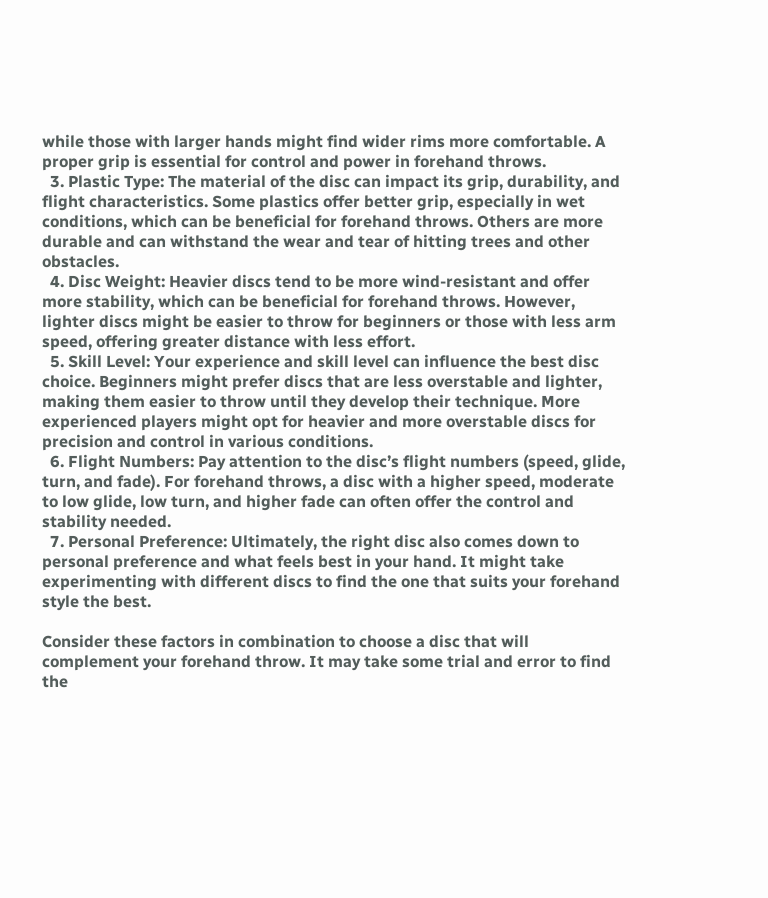while those with larger hands might find wider rims more comfortable. A proper grip is essential for control and power in forehand throws.
  3. Plastic Type: The material of the disc can impact its grip, durability, and flight characteristics. Some plastics offer better grip, especially in wet conditions, which can be beneficial for forehand throws. Others are more durable and can withstand the wear and tear of hitting trees and other obstacles.
  4. Disc Weight: Heavier discs tend to be more wind-resistant and offer more stability, which can be beneficial for forehand throws. However, lighter discs might be easier to throw for beginners or those with less arm speed, offering greater distance with less effort.
  5. Skill Level: Your experience and skill level can influence the best disc choice. Beginners might prefer discs that are less overstable and lighter, making them easier to throw until they develop their technique. More experienced players might opt for heavier and more overstable discs for precision and control in various conditions.
  6. Flight Numbers: Pay attention to the disc’s flight numbers (speed, glide, turn, and fade). For forehand throws, a disc with a higher speed, moderate to low glide, low turn, and higher fade can often offer the control and stability needed.
  7. Personal Preference: Ultimately, the right disc also comes down to personal preference and what feels best in your hand. It might take experimenting with different discs to find the one that suits your forehand style the best.

Consider these factors in combination to choose a disc that will complement your forehand throw. It may take some trial and error to find the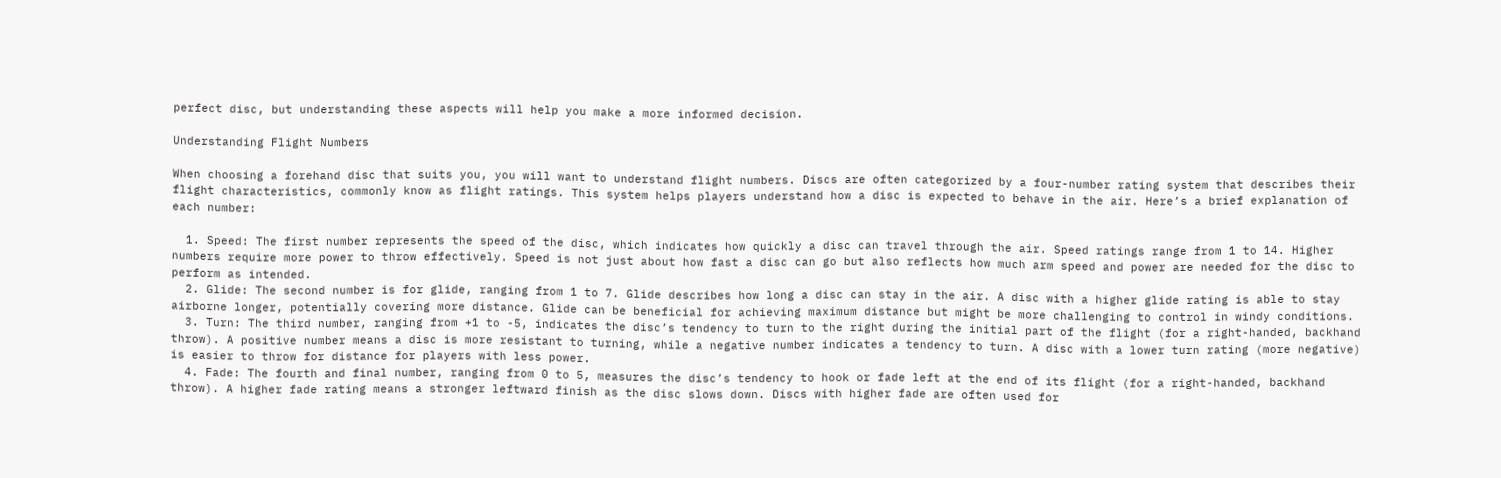perfect disc, but understanding these aspects will help you make a more informed decision.

Understanding Flight Numbers

When choosing a forehand disc that suits you, you will want to understand flight numbers. Discs are often categorized by a four-number rating system that describes their flight characteristics, commonly know as flight ratings. This system helps players understand how a disc is expected to behave in the air. Here’s a brief explanation of each number:

  1. Speed: The first number represents the speed of the disc, which indicates how quickly a disc can travel through the air. Speed ratings range from 1 to 14. Higher numbers require more power to throw effectively. Speed is not just about how fast a disc can go but also reflects how much arm speed and power are needed for the disc to perform as intended.
  2. Glide: The second number is for glide, ranging from 1 to 7. Glide describes how long a disc can stay in the air. A disc with a higher glide rating is able to stay airborne longer, potentially covering more distance. Glide can be beneficial for achieving maximum distance but might be more challenging to control in windy conditions.
  3. Turn: The third number, ranging from +1 to -5, indicates the disc’s tendency to turn to the right during the initial part of the flight (for a right-handed, backhand throw). A positive number means a disc is more resistant to turning, while a negative number indicates a tendency to turn. A disc with a lower turn rating (more negative) is easier to throw for distance for players with less power.
  4. Fade: The fourth and final number, ranging from 0 to 5, measures the disc’s tendency to hook or fade left at the end of its flight (for a right-handed, backhand throw). A higher fade rating means a stronger leftward finish as the disc slows down. Discs with higher fade are often used for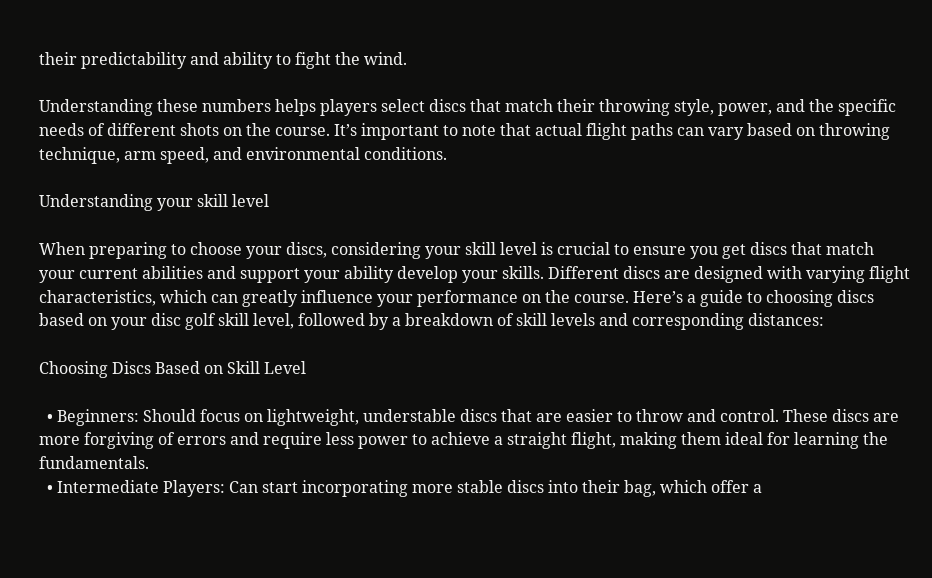their predictability and ability to fight the wind.

Understanding these numbers helps players select discs that match their throwing style, power, and the specific needs of different shots on the course. It’s important to note that actual flight paths can vary based on throwing technique, arm speed, and environmental conditions.

Understanding your skill level

When preparing to choose your discs, considering your skill level is crucial to ensure you get discs that match your current abilities and support your ability develop your skills. Different discs are designed with varying flight characteristics, which can greatly influence your performance on the course. Here’s a guide to choosing discs based on your disc golf skill level, followed by a breakdown of skill levels and corresponding distances:

Choosing Discs Based on Skill Level

  • Beginners: Should focus on lightweight, understable discs that are easier to throw and control. These discs are more forgiving of errors and require less power to achieve a straight flight, making them ideal for learning the fundamentals.
  • Intermediate Players: Can start incorporating more stable discs into their bag, which offer a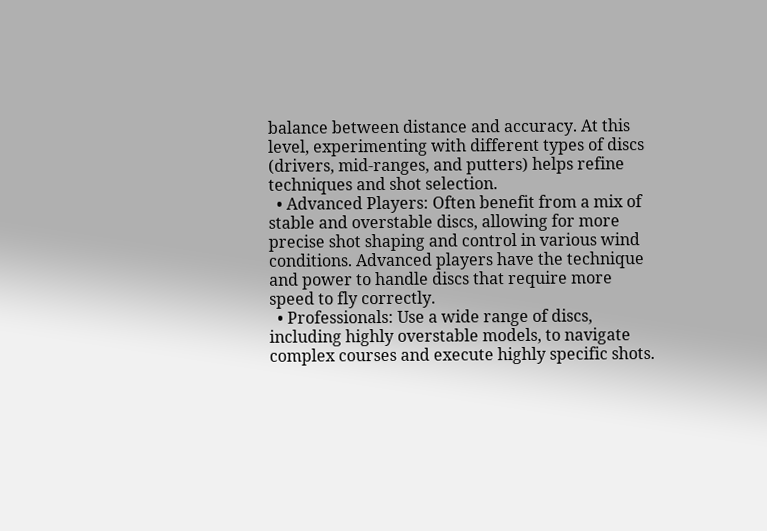balance between distance and accuracy. At this level, experimenting with different types of discs (drivers, mid-ranges, and putters) helps refine techniques and shot selection.
  • Advanced Players: Often benefit from a mix of stable and overstable discs, allowing for more precise shot shaping and control in various wind conditions. Advanced players have the technique and power to handle discs that require more speed to fly correctly.
  • Professionals: Use a wide range of discs, including highly overstable models, to navigate complex courses and execute highly specific shots.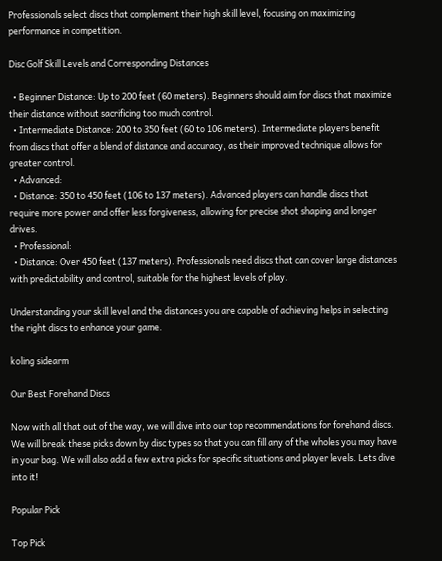Professionals select discs that complement their high skill level, focusing on maximizing performance in competition.

Disc Golf Skill Levels and Corresponding Distances

  • Beginner Distance: Up to 200 feet (60 meters). Beginners should aim for discs that maximize their distance without sacrificing too much control.
  • Intermediate Distance: 200 to 350 feet (60 to 106 meters). Intermediate players benefit from discs that offer a blend of distance and accuracy, as their improved technique allows for greater control.
  • Advanced:
  • Distance: 350 to 450 feet (106 to 137 meters). Advanced players can handle discs that require more power and offer less forgiveness, allowing for precise shot shaping and longer drives.
  • Professional:
  • Distance: Over 450 feet (137 meters). Professionals need discs that can cover large distances with predictability and control, suitable for the highest levels of play.

Understanding your skill level and the distances you are capable of achieving helps in selecting the right discs to enhance your game.

koling sidearm

Our Best Forehand Discs

Now with all that out of the way, we will dive into our top recommendations for forehand discs. We will break these picks down by disc types so that you can fill any of the wholes you may have in your bag. We will also add a few extra picks for specific situations and player levels. Lets dive into it!

Popular Pick

Top Pick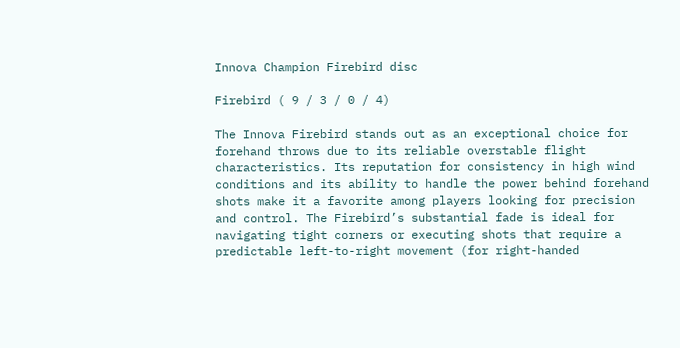Innova Champion Firebird disc

Firebird ( 9 / 3 / 0 / 4)

The Innova Firebird stands out as an exceptional choice for forehand throws due to its reliable overstable flight characteristics. Its reputation for consistency in high wind conditions and its ability to handle the power behind forehand shots make it a favorite among players looking for precision and control. The Firebird’s substantial fade is ideal for navigating tight corners or executing shots that require a predictable left-to-right movement (for right-handed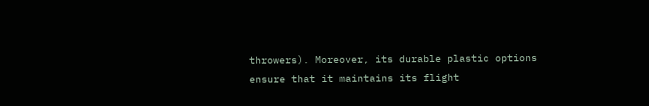throwers). Moreover, its durable plastic options ensure that it maintains its flight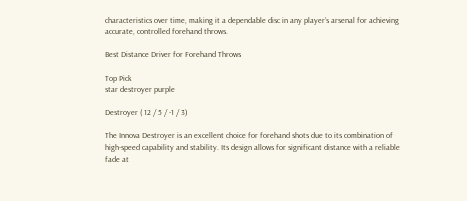characteristics over time, making it a dependable disc in any player’s arsenal for achieving accurate, controlled forehand throws.

Best Distance Driver for Forehand Throws

Top Pick
star destroyer purple

Destroyer ( 12 / 5 / -1 / 3)

The Innova Destroyer is an excellent choice for forehand shots due to its combination of high-speed capability and stability. Its design allows for significant distance with a reliable fade at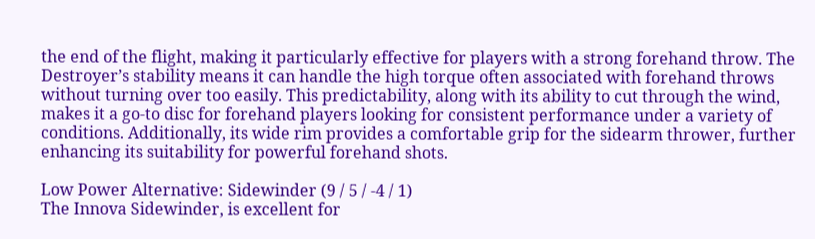the end of the flight, making it particularly effective for players with a strong forehand throw. The Destroyer’s stability means it can handle the high torque often associated with forehand throws without turning over too easily. This predictability, along with its ability to cut through the wind, makes it a go-to disc for forehand players looking for consistent performance under a variety of conditions. Additionally, its wide rim provides a comfortable grip for the sidearm thrower, further enhancing its suitability for powerful forehand shots.

Low Power Alternative: Sidewinder (9 / 5 / -4 / 1)
The Innova Sidewinder, is excellent for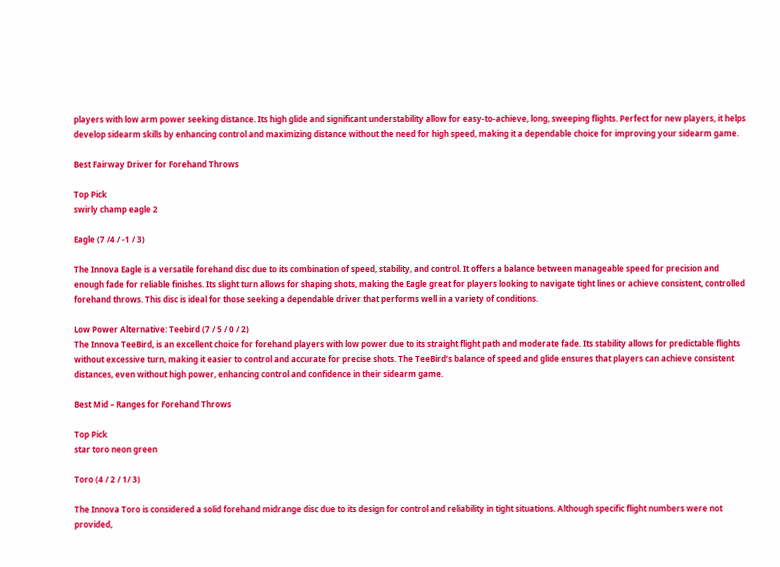players with low arm power seeking distance. Its high glide and significant understability allow for easy-to-achieve, long, sweeping flights. Perfect for new players, it helps develop sidearm skills by enhancing control and maximizing distance without the need for high speed, making it a dependable choice for improving your sidearm game.

Best Fairway Driver for Forehand Throws

Top Pick
swirly champ eagle 2

Eagle (7 /4 / -1 / 3)

The Innova Eagle is a versatile forehand disc due to its combination of speed, stability, and control. It offers a balance between manageable speed for precision and enough fade for reliable finishes. Its slight turn allows for shaping shots, making the Eagle great for players looking to navigate tight lines or achieve consistent, controlled forehand throws. This disc is ideal for those seeking a dependable driver that performs well in a variety of conditions.

Low Power Alternative: Teebird (7 / 5 / 0 / 2)
The Innova TeeBird, is an excellent choice for forehand players with low power due to its straight flight path and moderate fade. Its stability allows for predictable flights without excessive turn, making it easier to control and accurate for precise shots. The TeeBird’s balance of speed and glide ensures that players can achieve consistent distances, even without high power, enhancing control and confidence in their sidearm game.

Best Mid – Ranges for Forehand Throws

Top Pick
star toro neon green

Toro (4 / 2 / 1/ 3)

The Innova Toro is considered a solid forehand midrange disc due to its design for control and reliability in tight situations. Although specific flight numbers were not provided,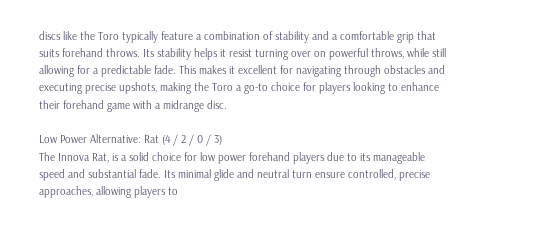discs like the Toro typically feature a combination of stability and a comfortable grip that suits forehand throws. Its stability helps it resist turning over on powerful throws, while still allowing for a predictable fade. This makes it excellent for navigating through obstacles and executing precise upshots, making the Toro a go-to choice for players looking to enhance their forehand game with a midrange disc.

Low Power Alternative: Rat (4 / 2 / 0 / 3)
The Innova Rat, is a solid choice for low power forehand players due to its manageable speed and substantial fade. Its minimal glide and neutral turn ensure controlled, precise approaches, allowing players to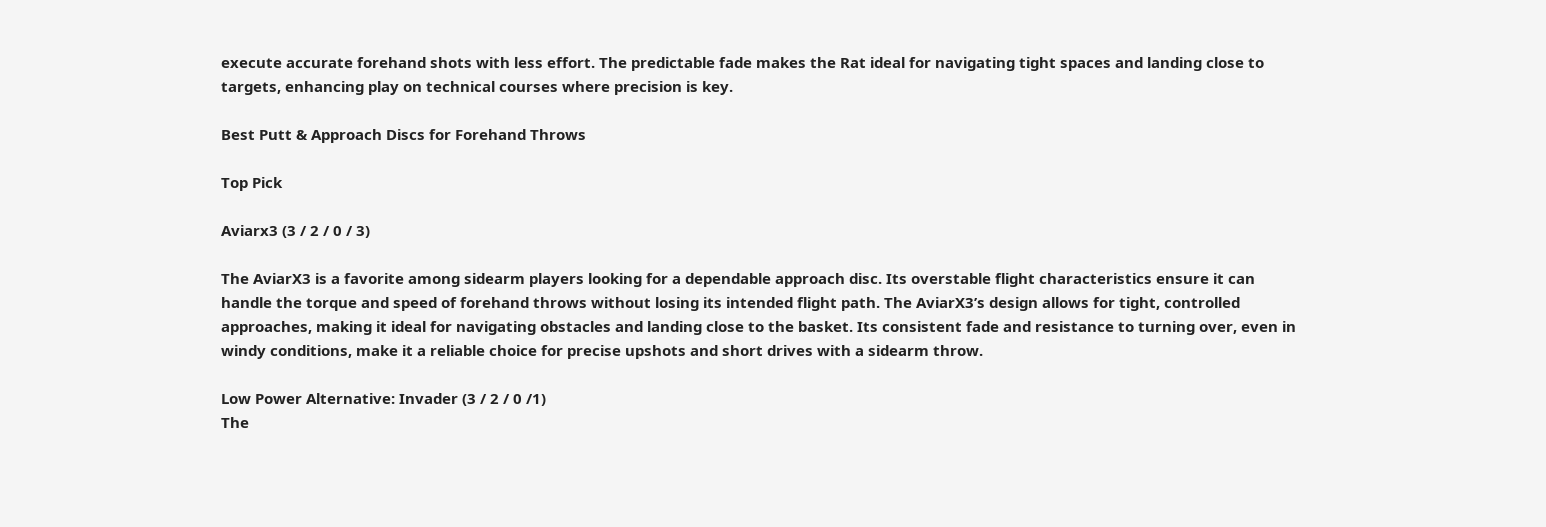execute accurate forehand shots with less effort. The predictable fade makes the Rat ideal for navigating tight spaces and landing close to targets, enhancing play on technical courses where precision is key.

Best Putt & Approach Discs for Forehand Throws

Top Pick

Aviarx3 (3 / 2 / 0 / 3)

The AviarX3 is a favorite among sidearm players looking for a dependable approach disc. Its overstable flight characteristics ensure it can handle the torque and speed of forehand throws without losing its intended flight path. The AviarX3’s design allows for tight, controlled approaches, making it ideal for navigating obstacles and landing close to the basket. Its consistent fade and resistance to turning over, even in windy conditions, make it a reliable choice for precise upshots and short drives with a sidearm throw.

Low Power Alternative: Invader (3 / 2 / 0 /1)
The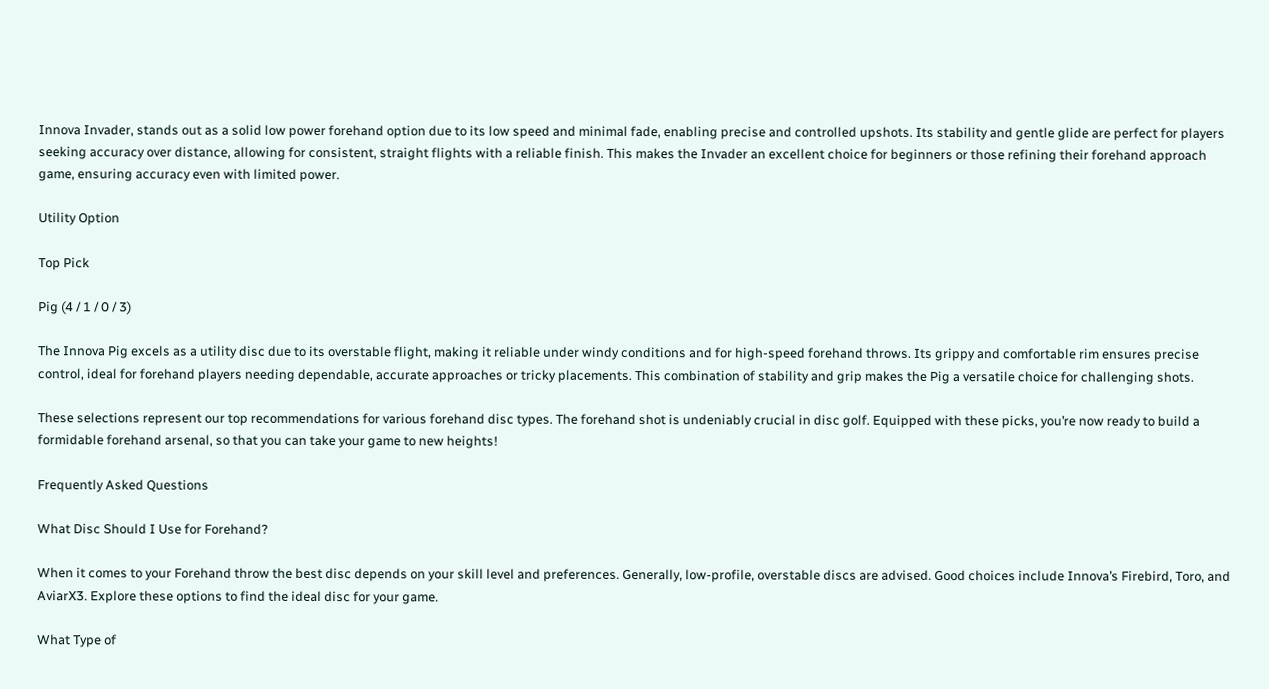Innova Invader, stands out as a solid low power forehand option due to its low speed and minimal fade, enabling precise and controlled upshots. Its stability and gentle glide are perfect for players seeking accuracy over distance, allowing for consistent, straight flights with a reliable finish. This makes the Invader an excellent choice for beginners or those refining their forehand approach game, ensuring accuracy even with limited power.

Utility Option

Top Pick

Pig (4 / 1 / 0 / 3)

The Innova Pig excels as a utility disc due to its overstable flight, making it reliable under windy conditions and for high-speed forehand throws. Its grippy and comfortable rim ensures precise control, ideal for forehand players needing dependable, accurate approaches or tricky placements. This combination of stability and grip makes the Pig a versatile choice for challenging shots.

These selections represent our top recommendations for various forehand disc types. The forehand shot is undeniably crucial in disc golf. Equipped with these picks, you’re now ready to build a formidable forehand arsenal, so that you can take your game to new heights!

Frequently Asked Questions

What Disc Should I Use for Forehand?

When it comes to your Forehand throw the best disc depends on your skill level and preferences. Generally, low-profile, overstable discs are advised. Good choices include Innova’s Firebird, Toro, and AviarX3. Explore these options to find the ideal disc for your game.

What Type of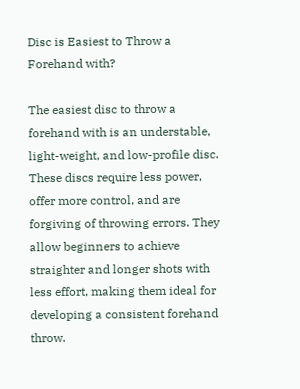Disc is Easiest to Throw a Forehand with?

The easiest disc to throw a forehand with is an understable, light-weight, and low-profile disc. These discs require less power, offer more control, and are forgiving of throwing errors. They allow beginners to achieve straighter and longer shots with less effort, making them ideal for developing a consistent forehand throw.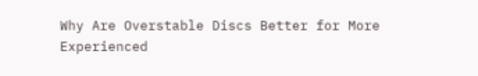Why Are Overstable Discs Better for More Experienced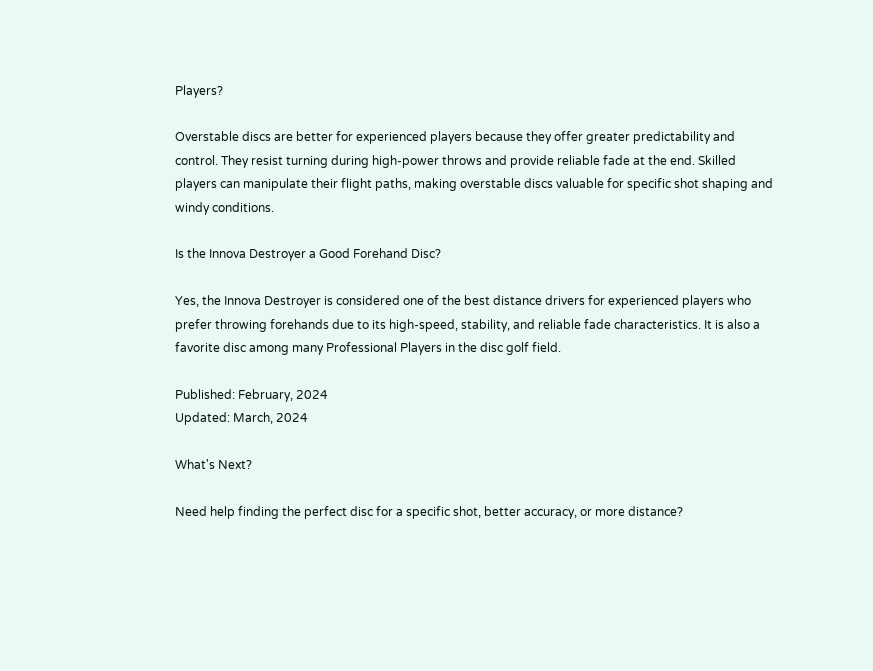Players?

Overstable discs are better for experienced players because they offer greater predictability and control. They resist turning during high-power throws and provide reliable fade at the end. Skilled players can manipulate their flight paths, making overstable discs valuable for specific shot shaping and windy conditions.

Is the Innova Destroyer a Good Forehand Disc?

Yes, the Innova Destroyer is considered one of the best distance drivers for experienced players who prefer throwing forehands due to its high-speed, stability, and reliable fade characteristics. It is also a favorite disc among many Professional Players in the disc golf field.

Published: February, 2024
Updated: March, 2024

What's Next?

Need help finding the perfect disc for a specific shot, better accuracy, or more distance?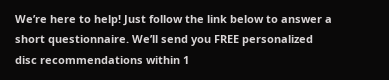We’re here to help! Just follow the link below to answer a short questionnaire. We’ll send you FREE personalized disc recommendations within 1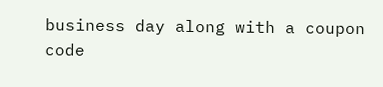business day along with a coupon code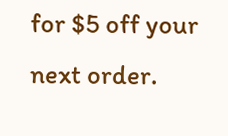for $5 off your next order.